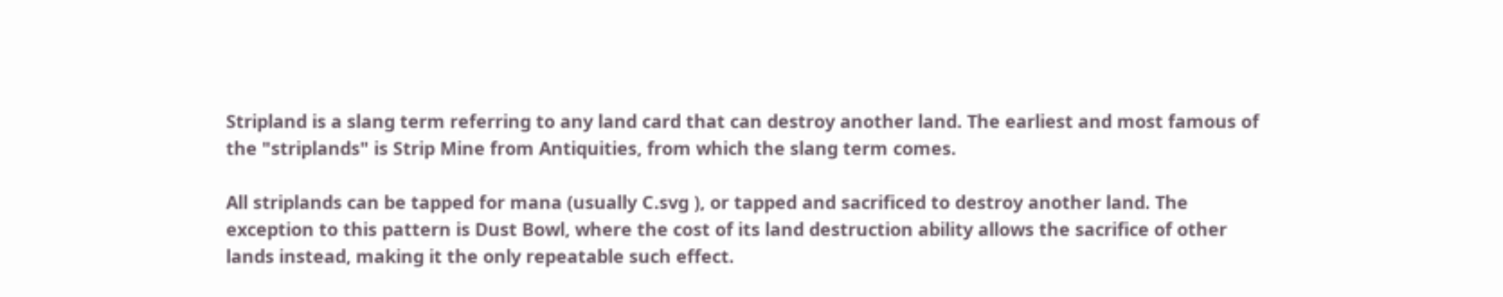Stripland is a slang term referring to any land card that can destroy another land. The earliest and most famous of the "striplands" is Strip Mine from Antiquities, from which the slang term comes.

All striplands can be tapped for mana (usually C.svg ), or tapped and sacrificed to destroy another land. The exception to this pattern is Dust Bowl, where the cost of its land destruction ability allows the sacrifice of other lands instead, making it the only repeatable such effect.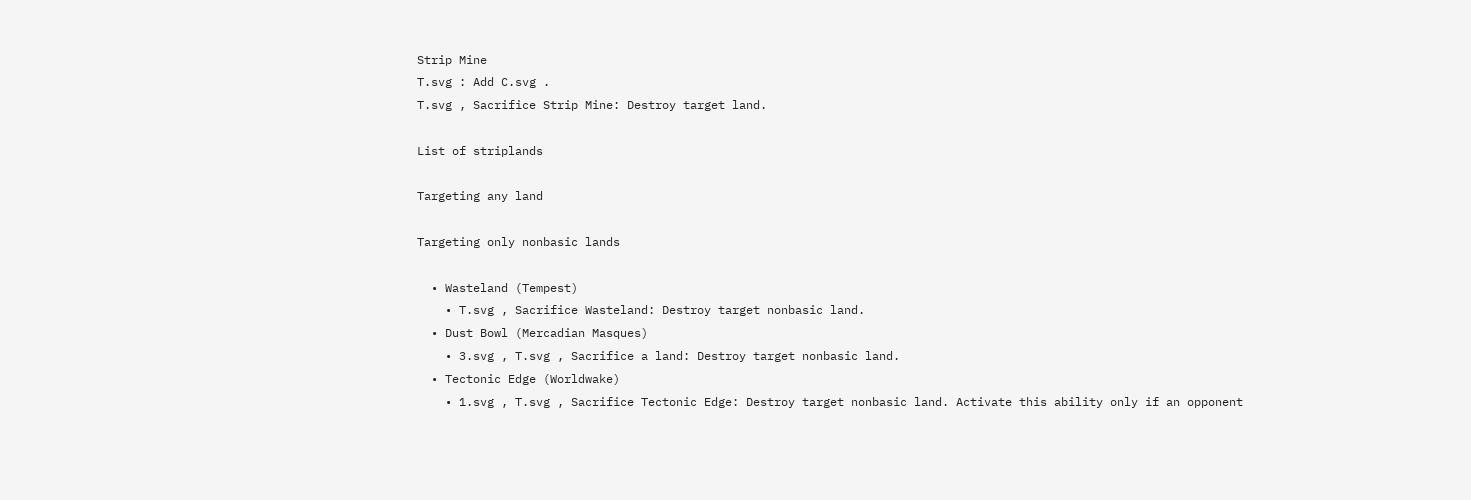Strip Mine
T.svg : Add C.svg .
T.svg , Sacrifice Strip Mine: Destroy target land.

List of striplands

Targeting any land

Targeting only nonbasic lands

  • Wasteland (Tempest)
    • T.svg , Sacrifice Wasteland: Destroy target nonbasic land.
  • Dust Bowl (Mercadian Masques)
    • 3.svg , T.svg , Sacrifice a land: Destroy target nonbasic land.
  • Tectonic Edge (Worldwake)
    • 1.svg , T.svg , Sacrifice Tectonic Edge: Destroy target nonbasic land. Activate this ability only if an opponent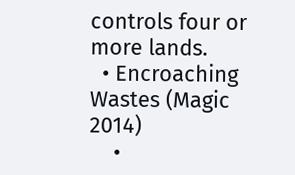controls four or more lands.
  • Encroaching Wastes (Magic 2014)
    •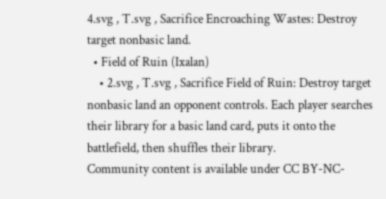4.svg , T.svg , Sacrifice Encroaching Wastes: Destroy target nonbasic land.
  • Field of Ruin (Ixalan)
    • 2.svg , T.svg , Sacrifice Field of Ruin: Destroy target nonbasic land an opponent controls. Each player searches their library for a basic land card, puts it onto the battlefield, then shuffles their library.
Community content is available under CC BY-NC-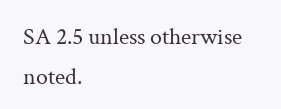SA 2.5 unless otherwise noted.